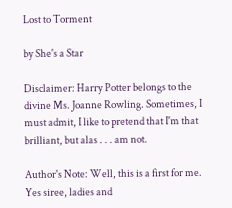Lost to Torment

by She's a Star

Disclaimer: Harry Potter belongs to the divine Ms. Joanne Rowling. Sometimes, I must admit, I like to pretend that I'm that brilliant, but alas . . . am not.

Author's Note: Well, this is a first for me. Yes siree, ladies and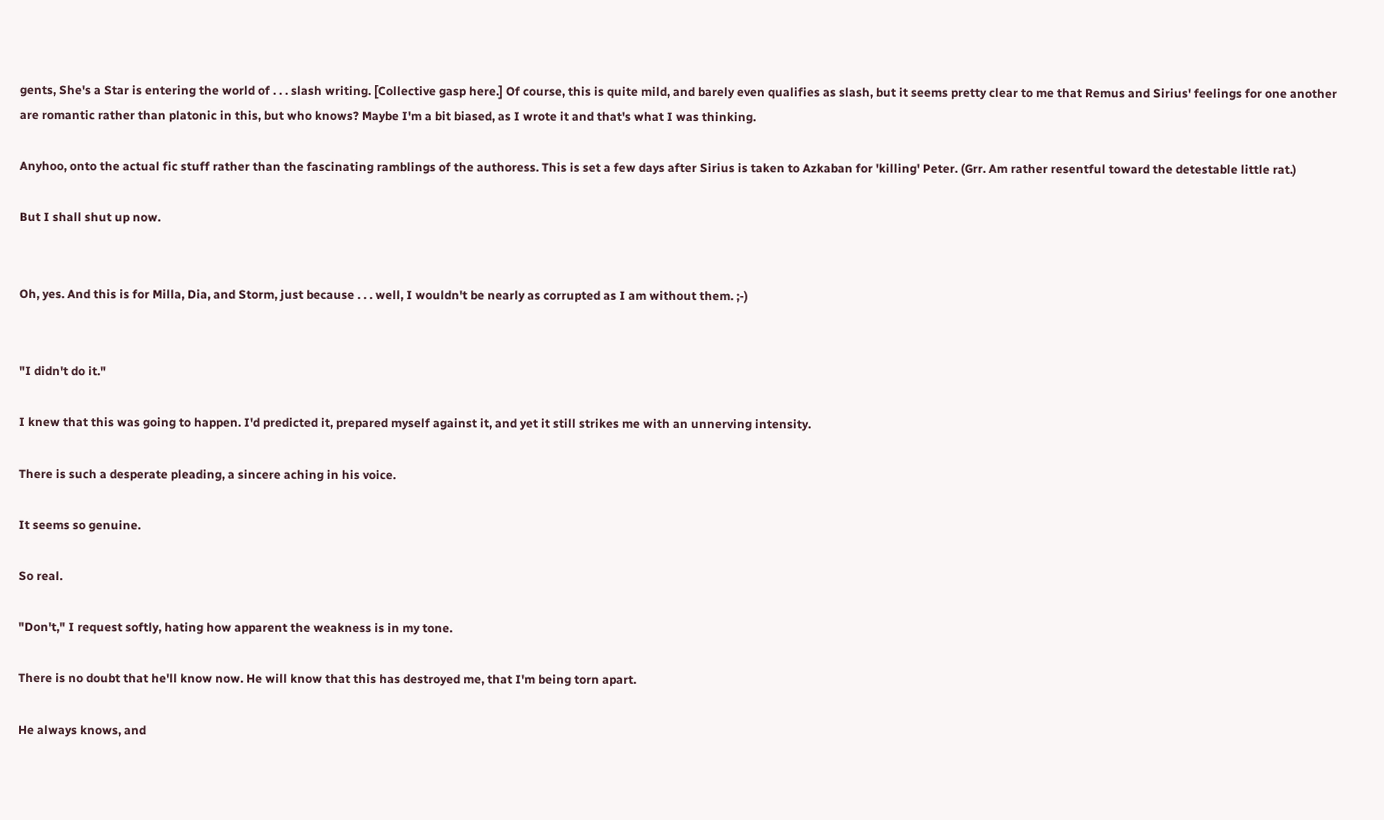gents, She's a Star is entering the world of . . . slash writing. [Collective gasp here.] Of course, this is quite mild, and barely even qualifies as slash, but it seems pretty clear to me that Remus and Sirius' feelings for one another are romantic rather than platonic in this, but who knows? Maybe I'm a bit biased, as I wrote it and that's what I was thinking.

Anyhoo, onto the actual fic stuff rather than the fascinating ramblings of the authoress. This is set a few days after Sirius is taken to Azkaban for 'killing' Peter. (Grr. Am rather resentful toward the detestable little rat.)

But I shall shut up now.


Oh, yes. And this is for Milla, Dia, and Storm, just because . . . well, I wouldn't be nearly as corrupted as I am without them. ;-)


"I didn't do it."

I knew that this was going to happen. I'd predicted it, prepared myself against it, and yet it still strikes me with an unnerving intensity.

There is such a desperate pleading, a sincere aching in his voice.

It seems so genuine.

So real.

"Don't," I request softly, hating how apparent the weakness is in my tone.

There is no doubt that he'll know now. He will know that this has destroyed me, that I'm being torn apart.

He always knows, and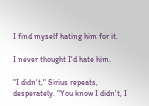I find myself hating him for it.

I never thought I'd hate him.

"I didn't," Sirius repeats, desperately. "You know I didn't, I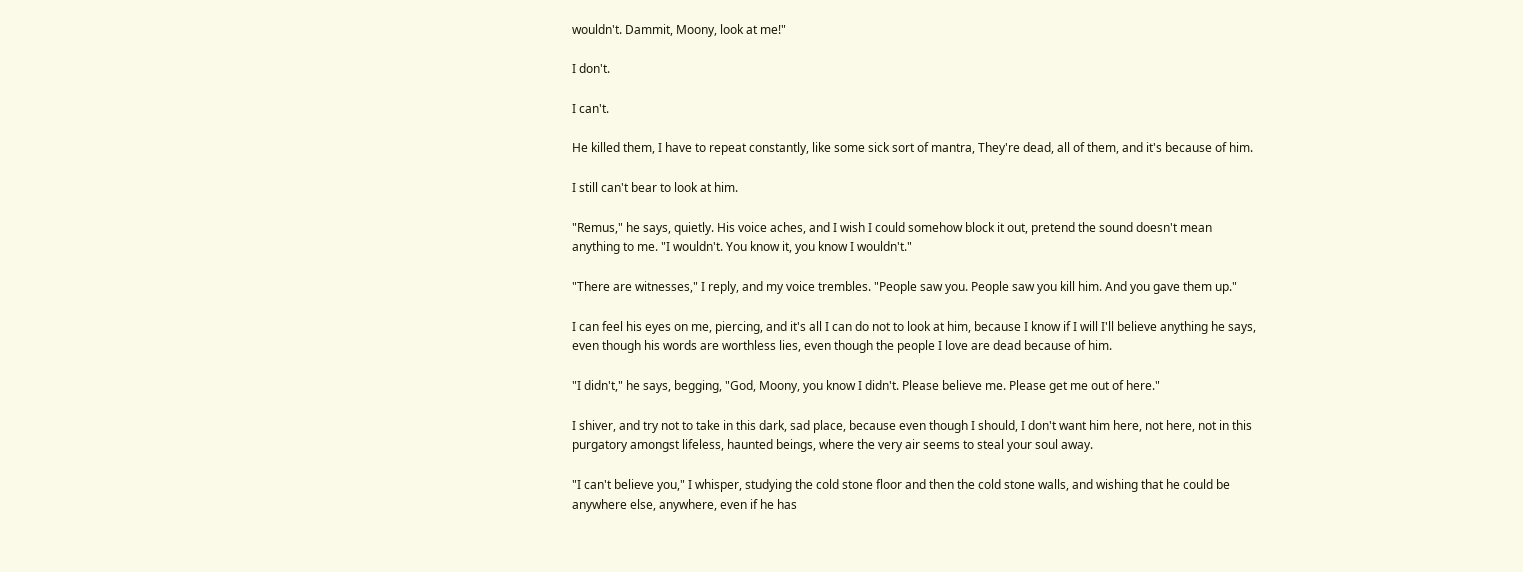wouldn't. Dammit, Moony, look at me!"

I don't.

I can't.

He killed them, I have to repeat constantly, like some sick sort of mantra, They're dead, all of them, and it's because of him.

I still can't bear to look at him.

"Remus," he says, quietly. His voice aches, and I wish I could somehow block it out, pretend the sound doesn't mean anything to me. "I wouldn't. You know it, you know I wouldn't."

"There are witnesses," I reply, and my voice trembles. "People saw you. People saw you kill him. And you gave them up."

I can feel his eyes on me, piercing, and it's all I can do not to look at him, because I know if I will I'll believe anything he says, even though his words are worthless lies, even though the people I love are dead because of him.

"I didn't," he says, begging, "God, Moony, you know I didn't. Please believe me. Please get me out of here."

I shiver, and try not to take in this dark, sad place, because even though I should, I don't want him here, not here, not in this purgatory amongst lifeless, haunted beings, where the very air seems to steal your soul away.

"I can't believe you," I whisper, studying the cold stone floor and then the cold stone walls, and wishing that he could be anywhere else, anywhere, even if he has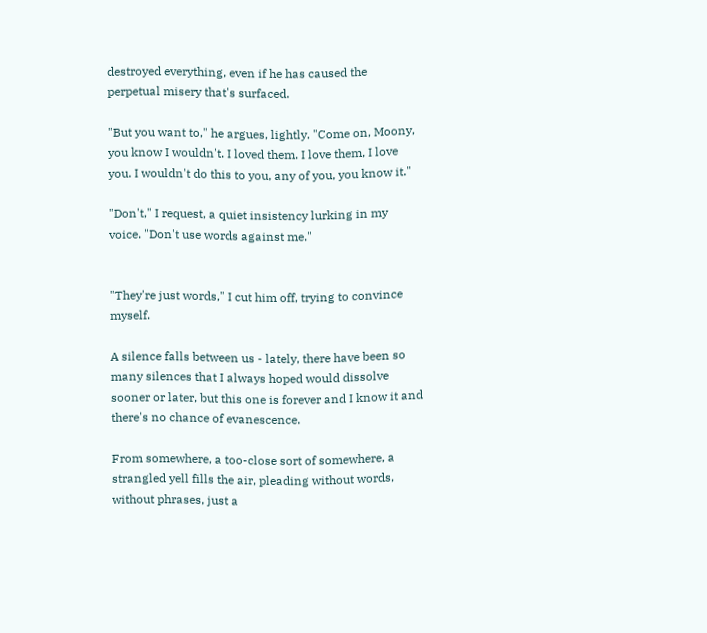destroyed everything, even if he has caused the perpetual misery that's surfaced.

"But you want to," he argues, lightly. "Come on, Moony, you know I wouldn't. I loved them. I love them, I love you. I wouldn't do this to you, any of you, you know it."

"Don't," I request, a quiet insistency lurking in my voice. "Don't use words against me."


"They're just words," I cut him off, trying to convince myself.

A silence falls between us - lately, there have been so many silences that I always hoped would dissolve sooner or later, but this one is forever and I know it and there's no chance of evanescence.

From somewhere, a too-close sort of somewhere, a strangled yell fills the air, pleading without words, without phrases, just a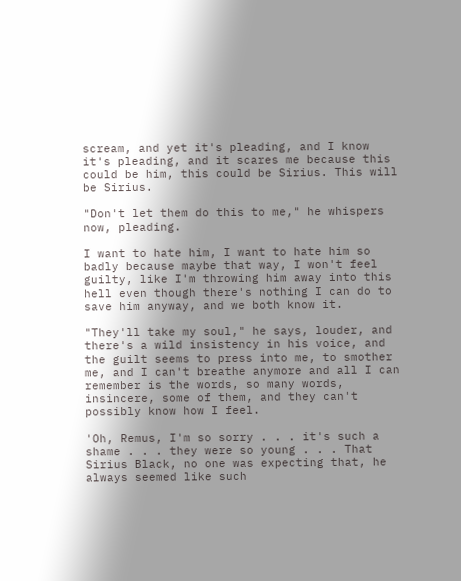scream, and yet it's pleading, and I know it's pleading, and it scares me because this could be him, this could be Sirius. This will be Sirius.

"Don't let them do this to me," he whispers now, pleading.

I want to hate him, I want to hate him so badly because maybe that way, I won't feel guilty, like I'm throwing him away into this hell even though there's nothing I can do to save him anyway, and we both know it.

"They'll take my soul," he says, louder, and there's a wild insistency in his voice, and the guilt seems to press into me, to smother me, and I can't breathe anymore and all I can remember is the words, so many words, insincere, some of them, and they can't possibly know how I feel.

'Oh, Remus, I'm so sorry . . . it's such a shame . . . they were so young . . . That Sirius Black, no one was expecting that, he always seemed like such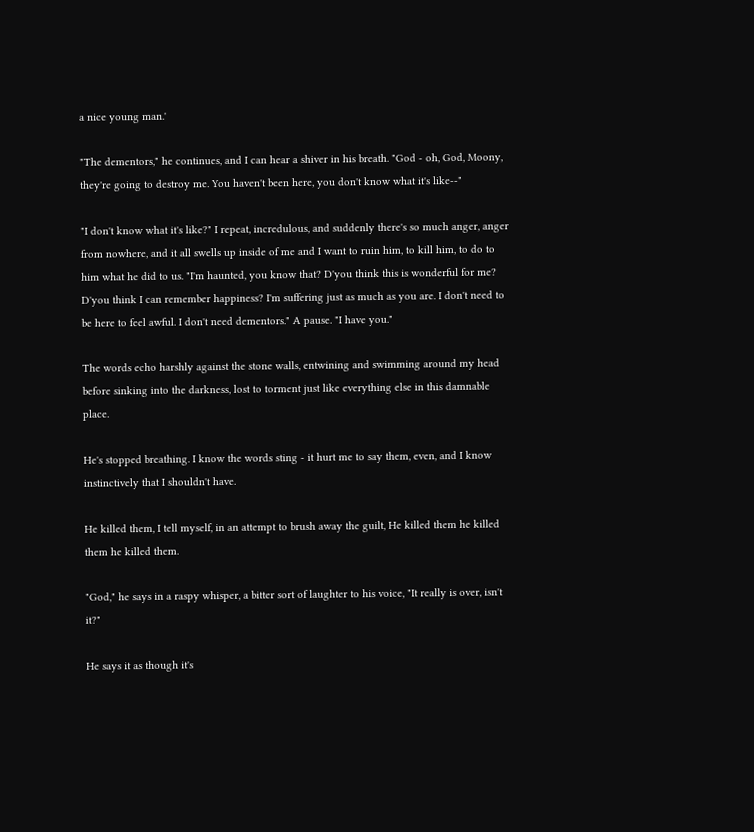a nice young man.'

"The dementors," he continues, and I can hear a shiver in his breath. "God - oh, God, Moony, they're going to destroy me. You haven't been here, you don't know what it's like--"

"I don't know what it's like?" I repeat, incredulous, and suddenly there's so much anger, anger from nowhere, and it all swells up inside of me and I want to ruin him, to kill him, to do to him what he did to us. "I'm haunted, you know that? D'you think this is wonderful for me? D'you think I can remember happiness? I'm suffering just as much as you are. I don't need to be here to feel awful. I don't need dementors." A pause. "I have you."

The words echo harshly against the stone walls, entwining and swimming around my head before sinking into the darkness, lost to torment just like everything else in this damnable place.

He's stopped breathing. I know the words sting - it hurt me to say them, even, and I know instinctively that I shouldn't have.

He killed them, I tell myself, in an attempt to brush away the guilt, He killed them he killed them he killed them.

"God," he says in a raspy whisper, a bitter sort of laughter to his voice, "It really is over, isn't it?"

He says it as though it's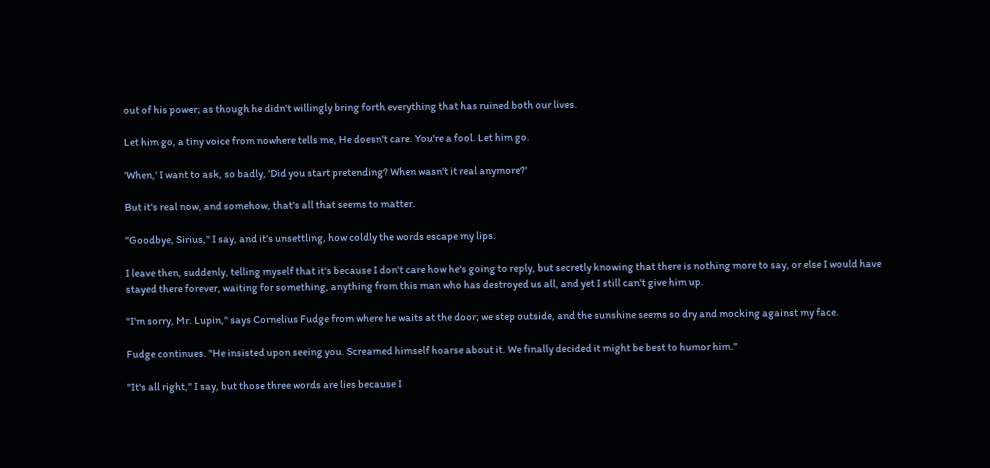out of his power; as though he didn't willingly bring forth everything that has ruined both our lives.

Let him go, a tiny voice from nowhere tells me, He doesn't care. You're a fool. Let him go.

'When,' I want to ask, so badly, 'Did you start pretending? When wasn't it real anymore?'

But it's real now, and somehow, that's all that seems to matter.

"Goodbye, Sirius," I say, and it's unsettling, how coldly the words escape my lips.

I leave then, suddenly, telling myself that it's because I don't care how he's going to reply, but secretly knowing that there is nothing more to say, or else I would have stayed there forever, waiting for something, anything from this man who has destroyed us all, and yet I still can't give him up.

"I'm sorry, Mr. Lupin," says Cornelius Fudge from where he waits at the door; we step outside, and the sunshine seems so dry and mocking against my face.

Fudge continues. "He insisted upon seeing you. Screamed himself hoarse about it. We finally decided it might be best to humor him."

"It's all right," I say, but those three words are lies because I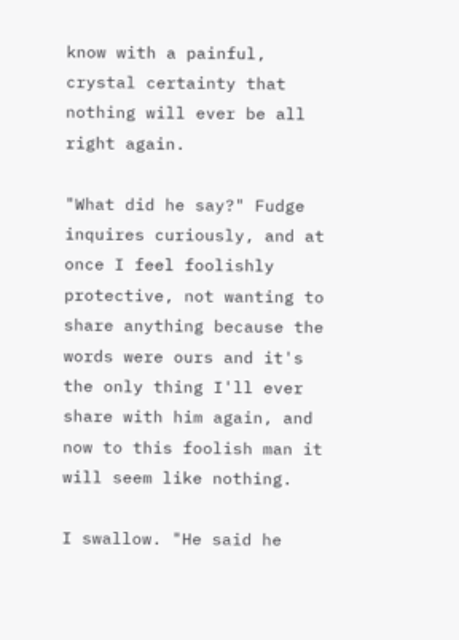know with a painful, crystal certainty that nothing will ever be all right again.

"What did he say?" Fudge inquires curiously, and at once I feel foolishly protective, not wanting to share anything because the words were ours and it's the only thing I'll ever share with him again, and now to this foolish man it will seem like nothing.

I swallow. "He said he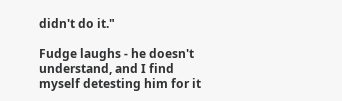didn't do it."

Fudge laughs - he doesn't understand, and I find myself detesting him for it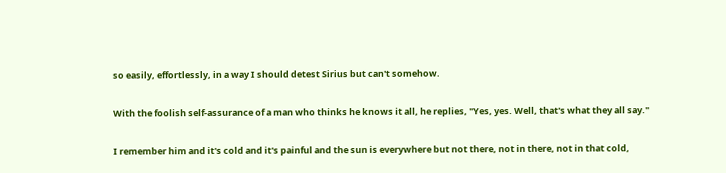so easily, effortlessly, in a way I should detest Sirius but can't somehow.

With the foolish self-assurance of a man who thinks he knows it all, he replies, "Yes, yes. Well, that's what they all say."

I remember him and it's cold and it's painful and the sun is everywhere but not there, not in there, not in that cold,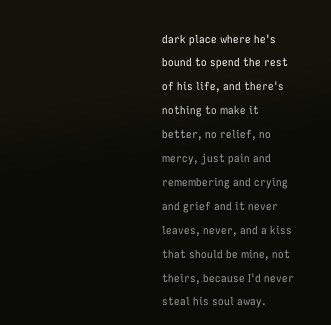dark place where he's bound to spend the rest of his life, and there's nothing to make it better, no relief, no mercy, just pain and remembering and crying and grief and it never leaves, never, and a kiss that should be mine, not theirs, because I'd never steal his soul away.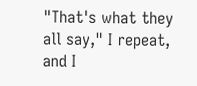"That's what they all say," I repeat, and I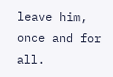leave him, once and for all.